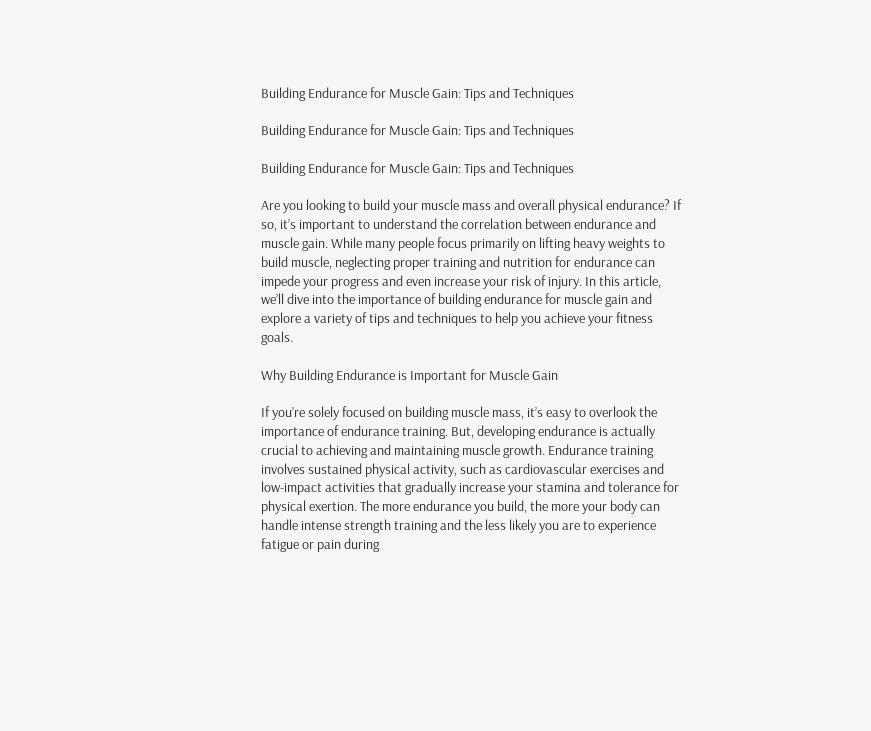Building Endurance for Muscle Gain: Tips and Techniques

Building Endurance for Muscle Gain: Tips and Techniques

Building Endurance for Muscle Gain: Tips and Techniques

Are you looking to build your muscle mass and overall physical endurance? If so, it’s important to understand the correlation between endurance and muscle gain. While many people focus primarily on lifting heavy weights to build muscle, neglecting proper training and nutrition for endurance can impede your progress and even increase your risk of injury. In this article, we’ll dive into the importance of building endurance for muscle gain and explore a variety of tips and techniques to help you achieve your fitness goals.

Why Building Endurance is Important for Muscle Gain

If you’re solely focused on building muscle mass, it’s easy to overlook the importance of endurance training. But, developing endurance is actually crucial to achieving and maintaining muscle growth. Endurance training involves sustained physical activity, such as cardiovascular exercises and low-impact activities that gradually increase your stamina and tolerance for physical exertion. The more endurance you build, the more your body can handle intense strength training and the less likely you are to experience fatigue or pain during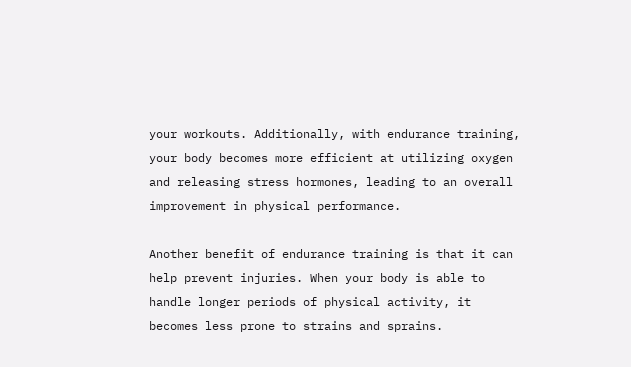your workouts. Additionally, with endurance training, your body becomes more efficient at utilizing oxygen and releasing stress hormones, leading to an overall improvement in physical performance.

Another benefit of endurance training is that it can help prevent injuries. When your body is able to handle longer periods of physical activity, it becomes less prone to strains and sprains.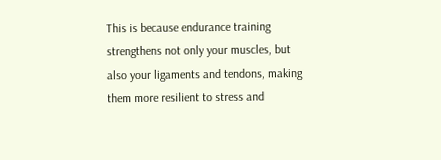This is because endurance training strengthens not only your muscles, but also your ligaments and tendons, making them more resilient to stress and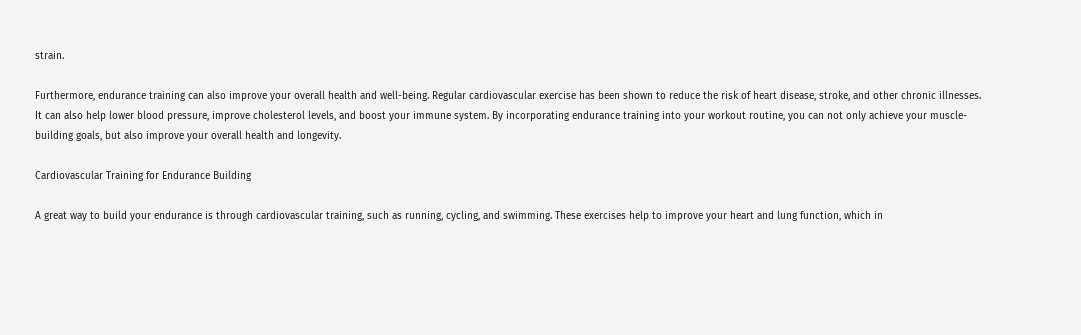strain.

Furthermore, endurance training can also improve your overall health and well-being. Regular cardiovascular exercise has been shown to reduce the risk of heart disease, stroke, and other chronic illnesses. It can also help lower blood pressure, improve cholesterol levels, and boost your immune system. By incorporating endurance training into your workout routine, you can not only achieve your muscle-building goals, but also improve your overall health and longevity.

Cardiovascular Training for Endurance Building

A great way to build your endurance is through cardiovascular training, such as running, cycling, and swimming. These exercises help to improve your heart and lung function, which in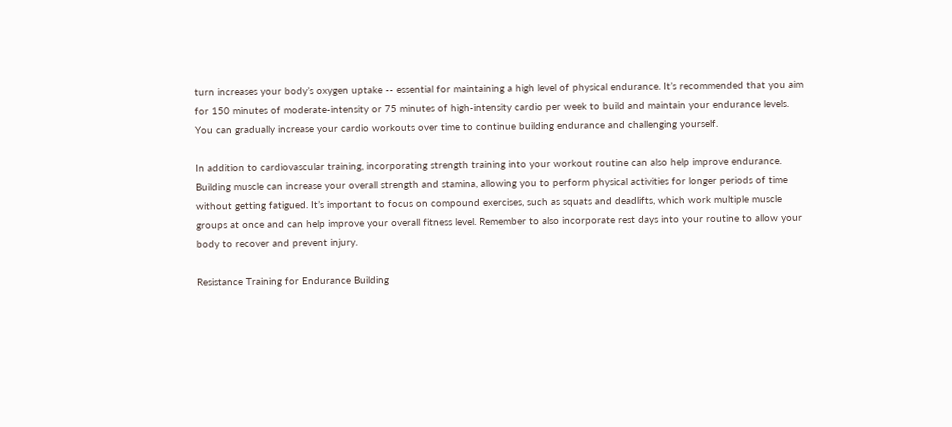turn increases your body’s oxygen uptake -- essential for maintaining a high level of physical endurance. It’s recommended that you aim for 150 minutes of moderate-intensity or 75 minutes of high-intensity cardio per week to build and maintain your endurance levels. You can gradually increase your cardio workouts over time to continue building endurance and challenging yourself.

In addition to cardiovascular training, incorporating strength training into your workout routine can also help improve endurance. Building muscle can increase your overall strength and stamina, allowing you to perform physical activities for longer periods of time without getting fatigued. It’s important to focus on compound exercises, such as squats and deadlifts, which work multiple muscle groups at once and can help improve your overall fitness level. Remember to also incorporate rest days into your routine to allow your body to recover and prevent injury.

Resistance Training for Endurance Building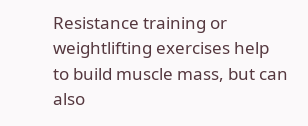Resistance training or weightlifting exercises help to build muscle mass, but can also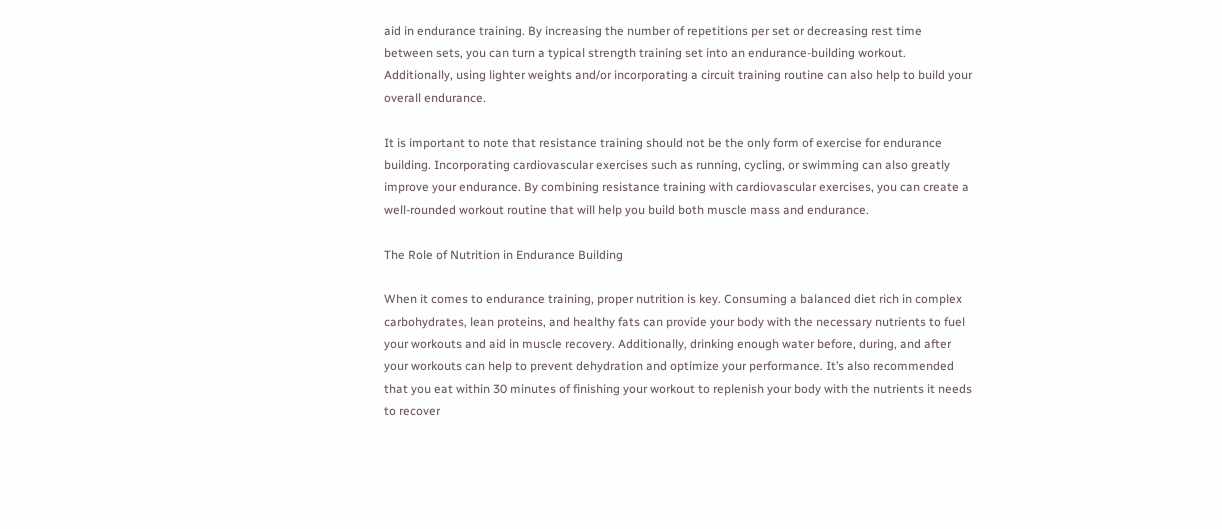aid in endurance training. By increasing the number of repetitions per set or decreasing rest time between sets, you can turn a typical strength training set into an endurance-building workout. Additionally, using lighter weights and/or incorporating a circuit training routine can also help to build your overall endurance.

It is important to note that resistance training should not be the only form of exercise for endurance building. Incorporating cardiovascular exercises such as running, cycling, or swimming can also greatly improve your endurance. By combining resistance training with cardiovascular exercises, you can create a well-rounded workout routine that will help you build both muscle mass and endurance.

The Role of Nutrition in Endurance Building

When it comes to endurance training, proper nutrition is key. Consuming a balanced diet rich in complex carbohydrates, lean proteins, and healthy fats can provide your body with the necessary nutrients to fuel your workouts and aid in muscle recovery. Additionally, drinking enough water before, during, and after your workouts can help to prevent dehydration and optimize your performance. It’s also recommended that you eat within 30 minutes of finishing your workout to replenish your body with the nutrients it needs to recover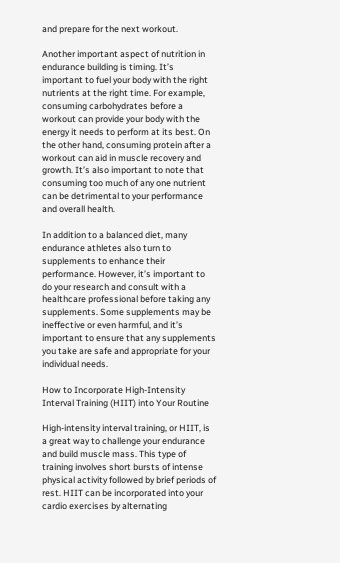and prepare for the next workout.

Another important aspect of nutrition in endurance building is timing. It’s important to fuel your body with the right nutrients at the right time. For example, consuming carbohydrates before a workout can provide your body with the energy it needs to perform at its best. On the other hand, consuming protein after a workout can aid in muscle recovery and growth. It’s also important to note that consuming too much of any one nutrient can be detrimental to your performance and overall health.

In addition to a balanced diet, many endurance athletes also turn to supplements to enhance their performance. However, it’s important to do your research and consult with a healthcare professional before taking any supplements. Some supplements may be ineffective or even harmful, and it’s important to ensure that any supplements you take are safe and appropriate for your individual needs.

How to Incorporate High-Intensity Interval Training (HIIT) into Your Routine

High-intensity interval training, or HIIT, is a great way to challenge your endurance and build muscle mass. This type of training involves short bursts of intense physical activity followed by brief periods of rest. HIIT can be incorporated into your cardio exercises by alternating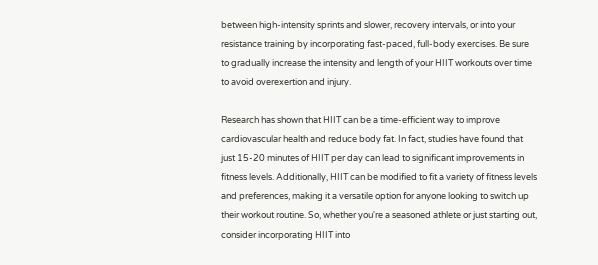between high-intensity sprints and slower, recovery intervals, or into your resistance training by incorporating fast-paced, full-body exercises. Be sure to gradually increase the intensity and length of your HIIT workouts over time to avoid overexertion and injury.

Research has shown that HIIT can be a time-efficient way to improve cardiovascular health and reduce body fat. In fact, studies have found that just 15-20 minutes of HIIT per day can lead to significant improvements in fitness levels. Additionally, HIIT can be modified to fit a variety of fitness levels and preferences, making it a versatile option for anyone looking to switch up their workout routine. So, whether you're a seasoned athlete or just starting out, consider incorporating HIIT into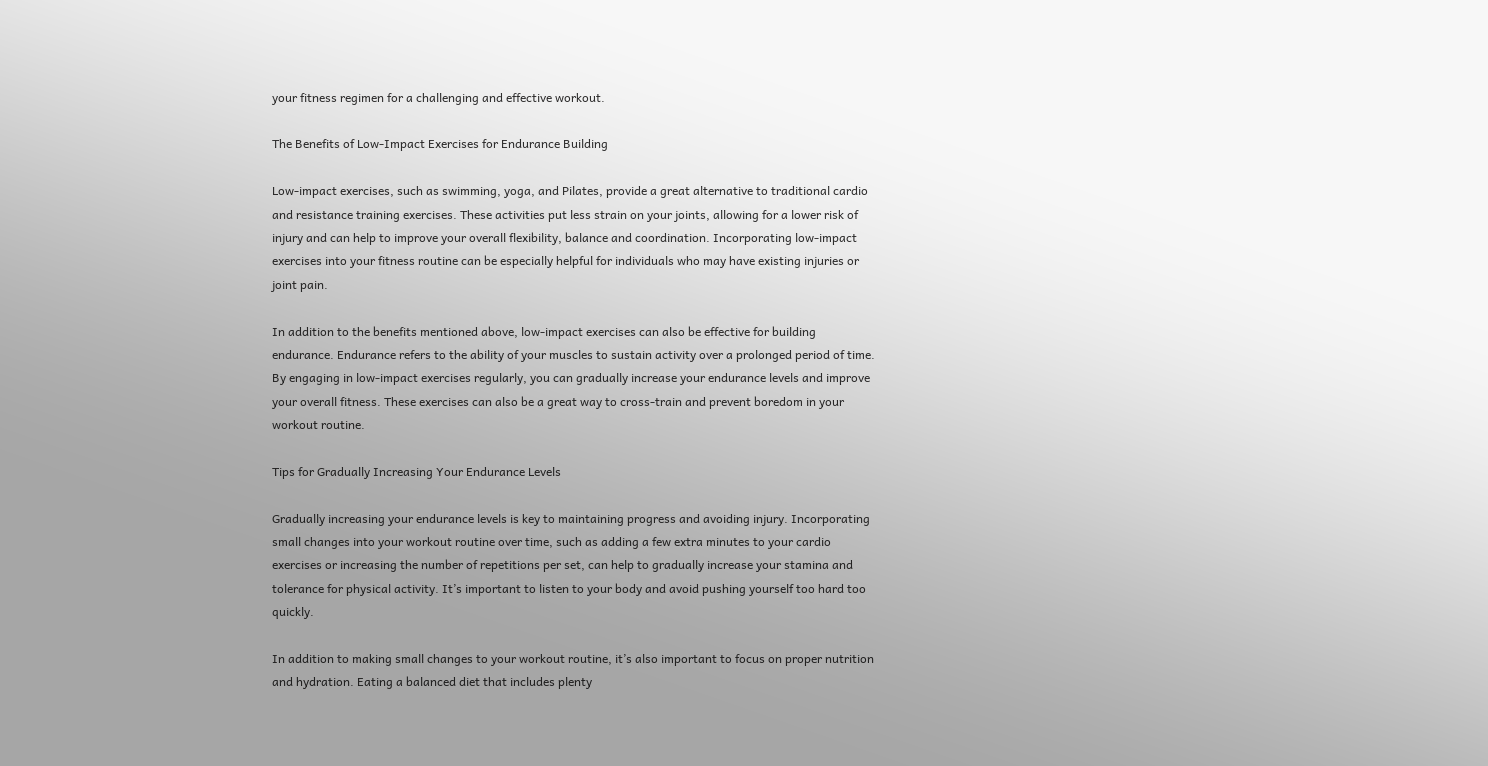your fitness regimen for a challenging and effective workout.

The Benefits of Low-Impact Exercises for Endurance Building

Low-impact exercises, such as swimming, yoga, and Pilates, provide a great alternative to traditional cardio and resistance training exercises. These activities put less strain on your joints, allowing for a lower risk of injury and can help to improve your overall flexibility, balance and coordination. Incorporating low-impact exercises into your fitness routine can be especially helpful for individuals who may have existing injuries or joint pain.

In addition to the benefits mentioned above, low-impact exercises can also be effective for building endurance. Endurance refers to the ability of your muscles to sustain activity over a prolonged period of time. By engaging in low-impact exercises regularly, you can gradually increase your endurance levels and improve your overall fitness. These exercises can also be a great way to cross-train and prevent boredom in your workout routine.

Tips for Gradually Increasing Your Endurance Levels

Gradually increasing your endurance levels is key to maintaining progress and avoiding injury. Incorporating small changes into your workout routine over time, such as adding a few extra minutes to your cardio exercises or increasing the number of repetitions per set, can help to gradually increase your stamina and tolerance for physical activity. It’s important to listen to your body and avoid pushing yourself too hard too quickly.

In addition to making small changes to your workout routine, it’s also important to focus on proper nutrition and hydration. Eating a balanced diet that includes plenty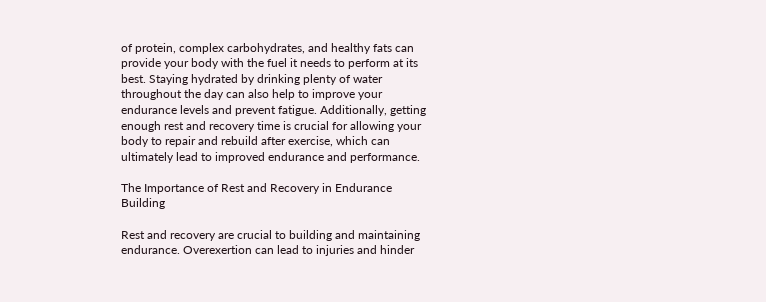of protein, complex carbohydrates, and healthy fats can provide your body with the fuel it needs to perform at its best. Staying hydrated by drinking plenty of water throughout the day can also help to improve your endurance levels and prevent fatigue. Additionally, getting enough rest and recovery time is crucial for allowing your body to repair and rebuild after exercise, which can ultimately lead to improved endurance and performance.

The Importance of Rest and Recovery in Endurance Building

Rest and recovery are crucial to building and maintaining endurance. Overexertion can lead to injuries and hinder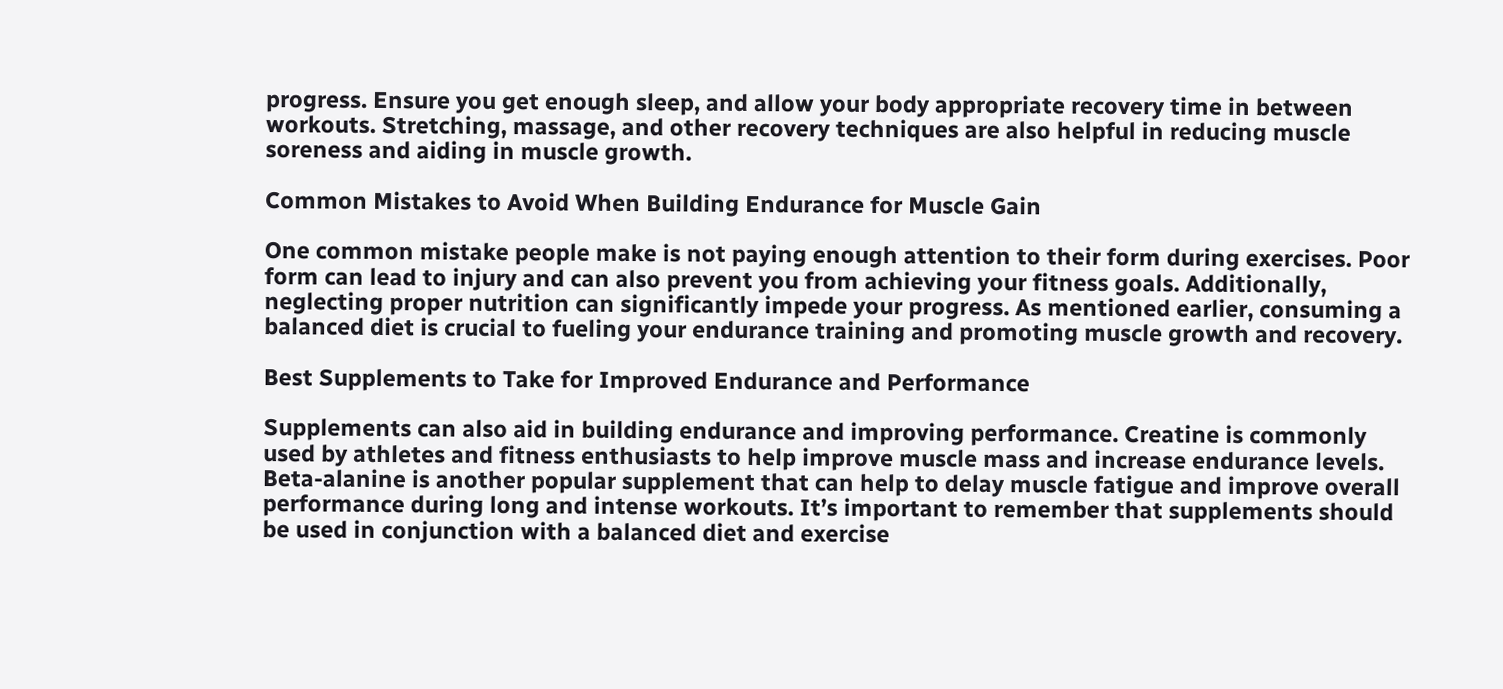progress. Ensure you get enough sleep, and allow your body appropriate recovery time in between workouts. Stretching, massage, and other recovery techniques are also helpful in reducing muscle soreness and aiding in muscle growth.

Common Mistakes to Avoid When Building Endurance for Muscle Gain

One common mistake people make is not paying enough attention to their form during exercises. Poor form can lead to injury and can also prevent you from achieving your fitness goals. Additionally, neglecting proper nutrition can significantly impede your progress. As mentioned earlier, consuming a balanced diet is crucial to fueling your endurance training and promoting muscle growth and recovery.

Best Supplements to Take for Improved Endurance and Performance

Supplements can also aid in building endurance and improving performance. Creatine is commonly used by athletes and fitness enthusiasts to help improve muscle mass and increase endurance levels. Beta-alanine is another popular supplement that can help to delay muscle fatigue and improve overall performance during long and intense workouts. It’s important to remember that supplements should be used in conjunction with a balanced diet and exercise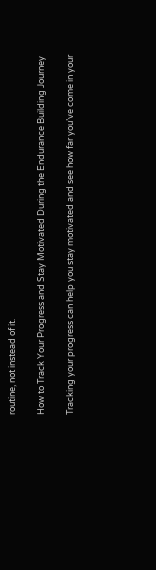routine, not instead of it.

How to Track Your Progress and Stay Motivated During the Endurance Building Journey

Tracking your progress can help you stay motivated and see how far you’ve come in your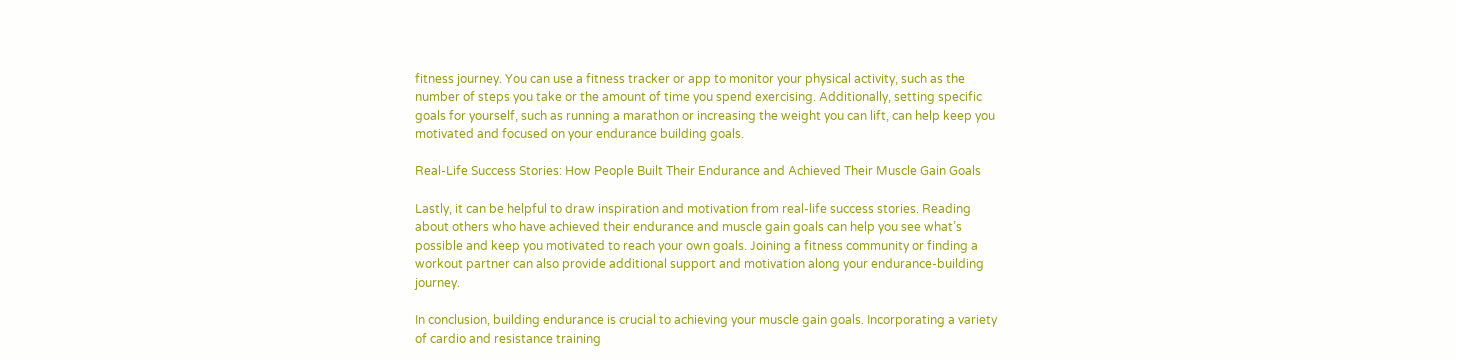fitness journey. You can use a fitness tracker or app to monitor your physical activity, such as the number of steps you take or the amount of time you spend exercising. Additionally, setting specific goals for yourself, such as running a marathon or increasing the weight you can lift, can help keep you motivated and focused on your endurance building goals.

Real-Life Success Stories: How People Built Their Endurance and Achieved Their Muscle Gain Goals

Lastly, it can be helpful to draw inspiration and motivation from real-life success stories. Reading about others who have achieved their endurance and muscle gain goals can help you see what’s possible and keep you motivated to reach your own goals. Joining a fitness community or finding a workout partner can also provide additional support and motivation along your endurance-building journey.

In conclusion, building endurance is crucial to achieving your muscle gain goals. Incorporating a variety of cardio and resistance training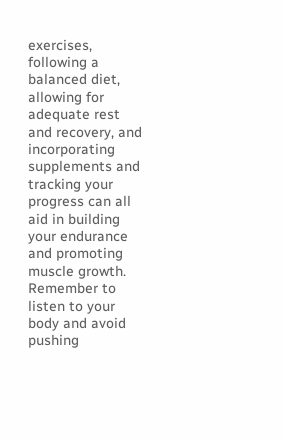exercises, following a balanced diet, allowing for adequate rest and recovery, and incorporating supplements and tracking your progress can all aid in building your endurance and promoting muscle growth. Remember to listen to your body and avoid pushing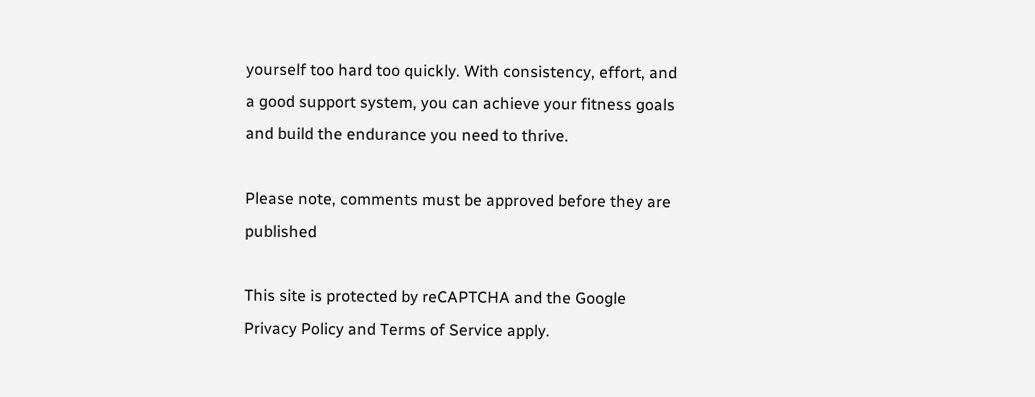yourself too hard too quickly. With consistency, effort, and a good support system, you can achieve your fitness goals and build the endurance you need to thrive.

Please note, comments must be approved before they are published

This site is protected by reCAPTCHA and the Google Privacy Policy and Terms of Service apply.